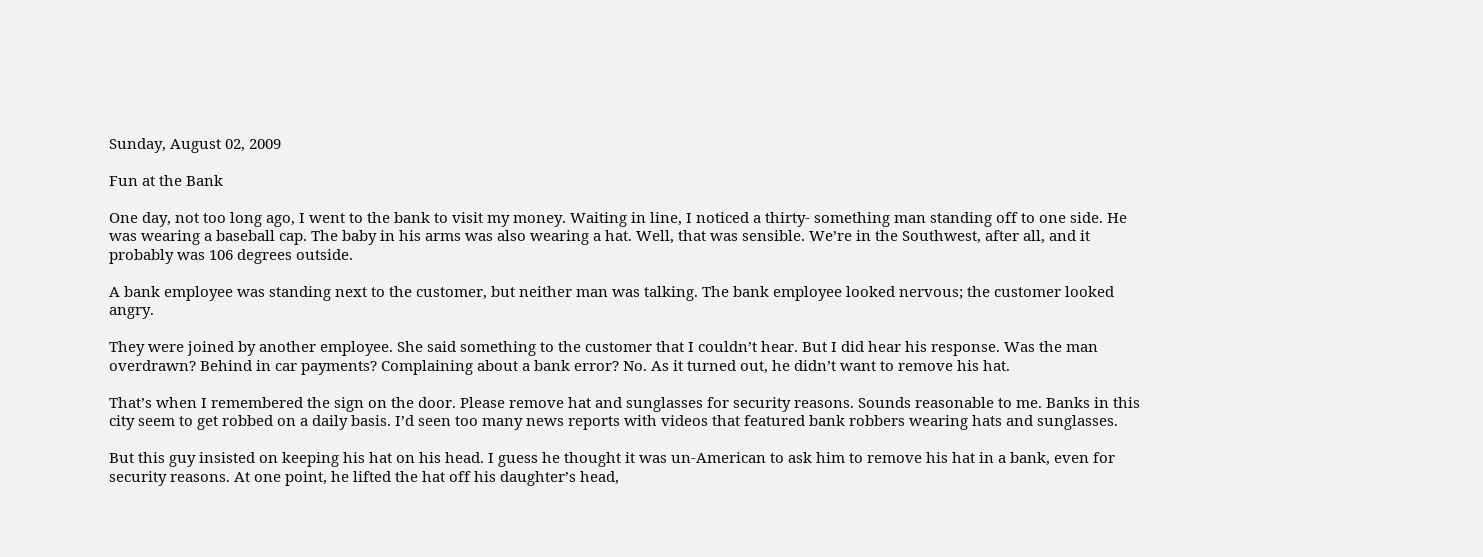Sunday, August 02, 2009

Fun at the Bank

One day, not too long ago, I went to the bank to visit my money. Waiting in line, I noticed a thirty- something man standing off to one side. He was wearing a baseball cap. The baby in his arms was also wearing a hat. Well, that was sensible. We’re in the Southwest, after all, and it probably was 106 degrees outside.

A bank employee was standing next to the customer, but neither man was talking. The bank employee looked nervous; the customer looked angry.

They were joined by another employee. She said something to the customer that I couldn’t hear. But I did hear his response. Was the man overdrawn? Behind in car payments? Complaining about a bank error? No. As it turned out, he didn’t want to remove his hat.

That’s when I remembered the sign on the door. Please remove hat and sunglasses for security reasons. Sounds reasonable to me. Banks in this city seem to get robbed on a daily basis. I’d seen too many news reports with videos that featured bank robbers wearing hats and sunglasses.

But this guy insisted on keeping his hat on his head. I guess he thought it was un-American to ask him to remove his hat in a bank, even for security reasons. At one point, he lifted the hat off his daughter’s head,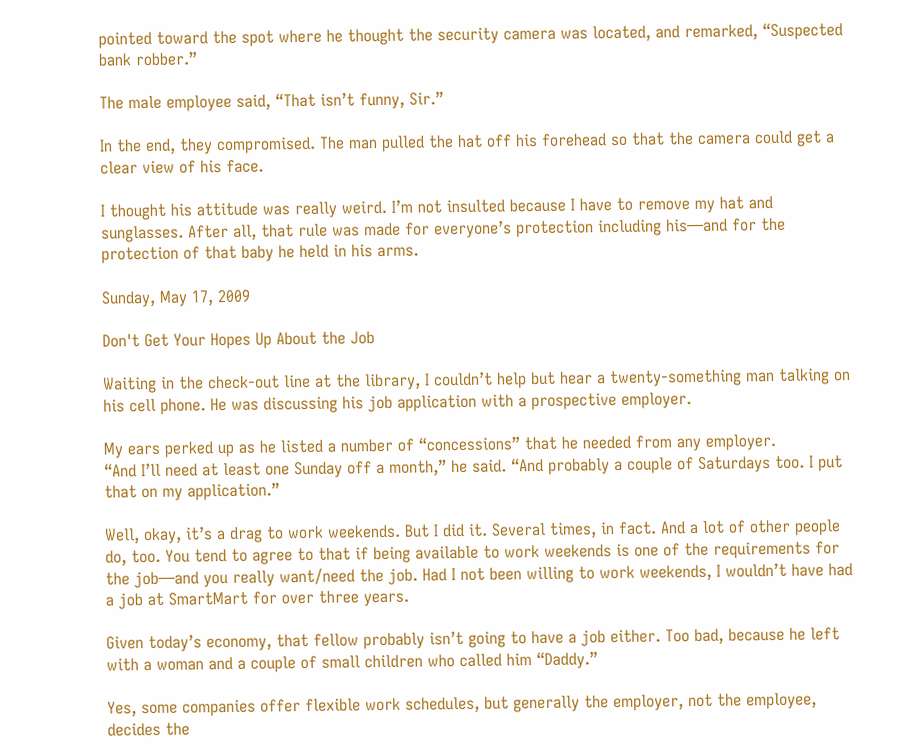pointed toward the spot where he thought the security camera was located, and remarked, “Suspected bank robber.”

The male employee said, “That isn’t funny, Sir.”

In the end, they compromised. The man pulled the hat off his forehead so that the camera could get a clear view of his face.

I thought his attitude was really weird. I’m not insulted because I have to remove my hat and sunglasses. After all, that rule was made for everyone’s protection including his—and for the protection of that baby he held in his arms.

Sunday, May 17, 2009

Don't Get Your Hopes Up About the Job

Waiting in the check-out line at the library, I couldn’t help but hear a twenty-something man talking on his cell phone. He was discussing his job application with a prospective employer.

My ears perked up as he listed a number of “concessions” that he needed from any employer.
“And I’ll need at least one Sunday off a month,” he said. “And probably a couple of Saturdays too. I put that on my application.”

Well, okay, it’s a drag to work weekends. But I did it. Several times, in fact. And a lot of other people do, too. You tend to agree to that if being available to work weekends is one of the requirements for the job—and you really want/need the job. Had I not been willing to work weekends, I wouldn’t have had a job at SmartMart for over three years.

Given today’s economy, that fellow probably isn’t going to have a job either. Too bad, because he left with a woman and a couple of small children who called him “Daddy.”

Yes, some companies offer flexible work schedules, but generally the employer, not the employee, decides the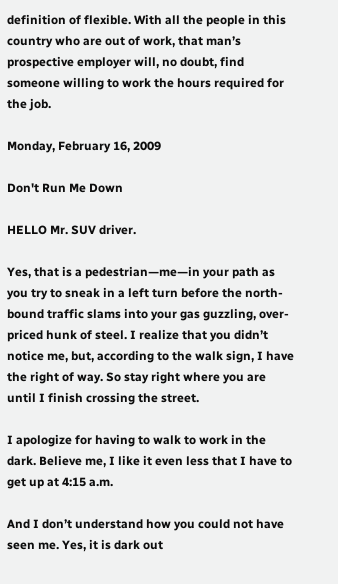definition of flexible. With all the people in this country who are out of work, that man’s prospective employer will, no doubt, find someone willing to work the hours required for the job.

Monday, February 16, 2009

Don't Run Me Down

HELLO Mr. SUV driver.

Yes, that is a pedestrian—me—in your path as you try to sneak in a left turn before the north-bound traffic slams into your gas guzzling, over-priced hunk of steel. I realize that you didn’t notice me, but, according to the walk sign, I have the right of way. So stay right where you are until I finish crossing the street.

I apologize for having to walk to work in the dark. Believe me, I like it even less that I have to get up at 4:15 a.m.

And I don’t understand how you could not have seen me. Yes, it is dark out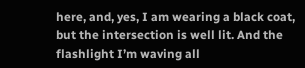here, and, yes, I am wearing a black coat, but the intersection is well lit. And the flashlight I’m waving all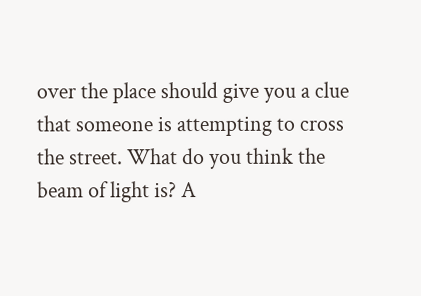over the place should give you a clue that someone is attempting to cross the street. What do you think the beam of light is? A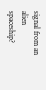signal from an alien spaceship?